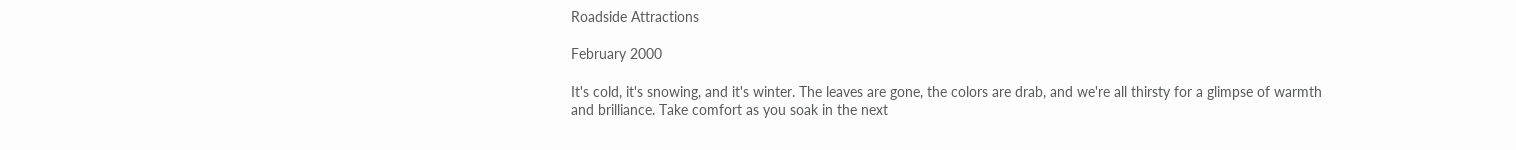Roadside Attractions

February 2000

It's cold, it's snowing, and it's winter. The leaves are gone, the colors are drab, and we're all thirsty for a glimpse of warmth and brilliance. Take comfort as you soak in the next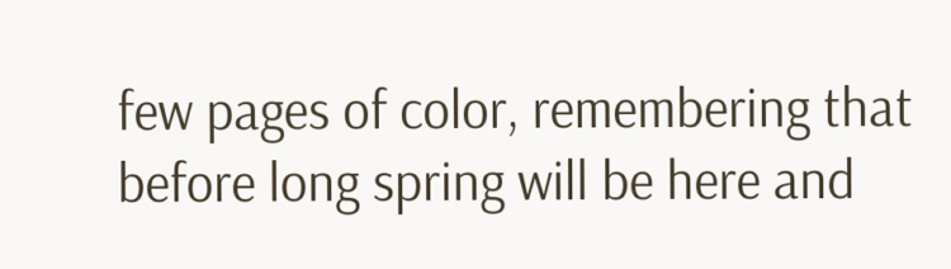few pages of color, remembering that before long spring will be here and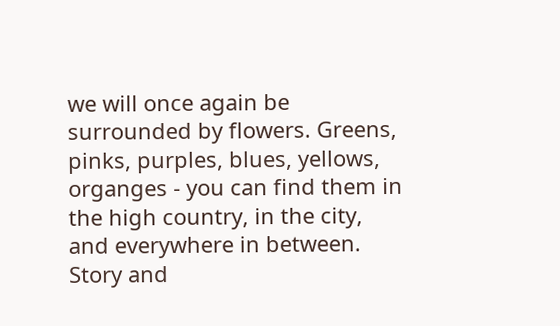we will once again be surrounded by flowers. Greens, pinks, purples, blues, yellows, organges - you can find them in the high country, in the city, and everywhere in between. Story and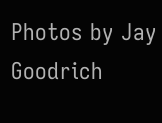Photos by Jay Goodrich